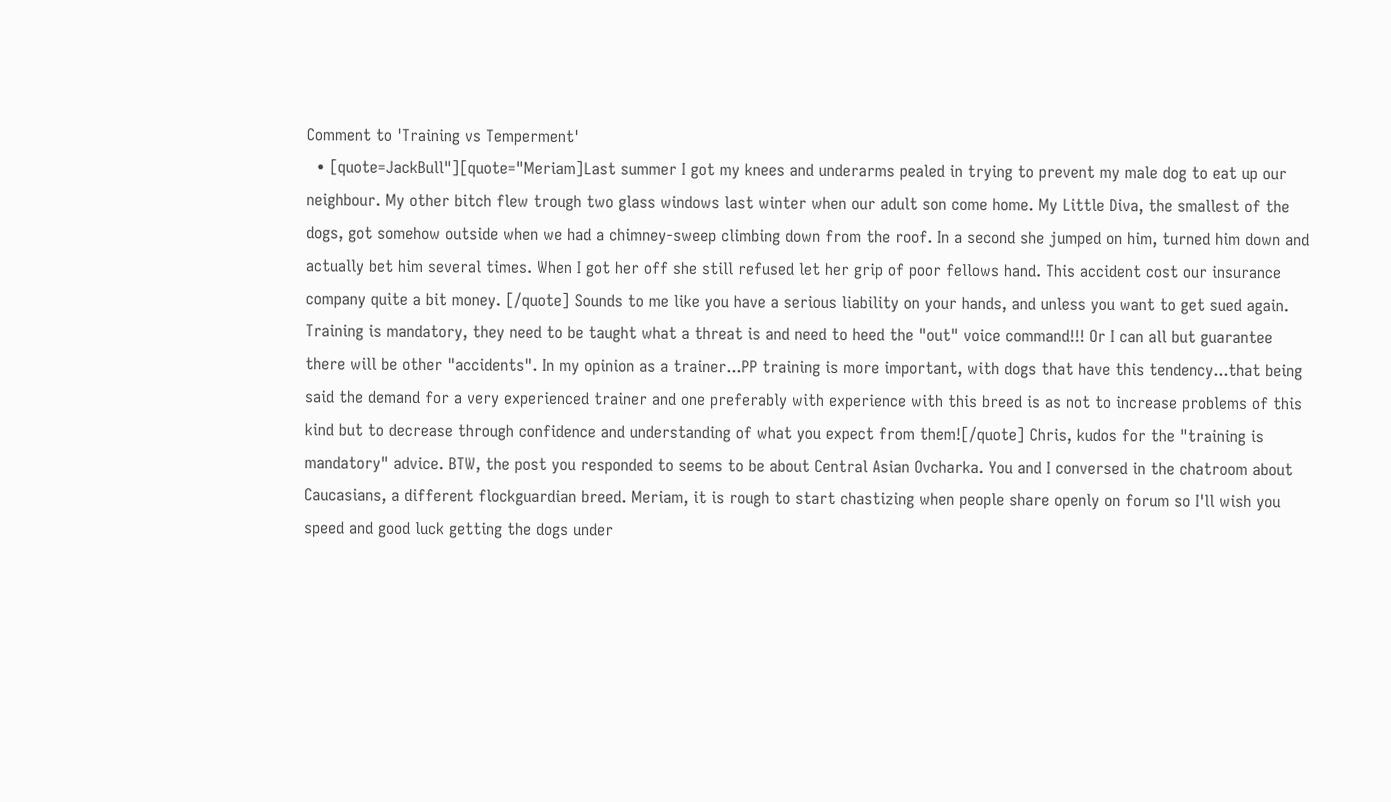Comment to 'Training vs Temperment'
  • [quote=JackBull"][quote="Meriam]Last summer I got my knees and underarms pealed in trying to prevent my male dog to eat up our neighbour. My other bitch flew trough two glass windows last winter when our adult son come home. My Little Diva, the smallest of the dogs, got somehow outside when we had a chimney-sweep climbing down from the roof. In a second she jumped on him, turned him down and actually bet him several times. When I got her off she still refused let her grip of poor fellows hand. This accident cost our insurance company quite a bit money. [/quote] Sounds to me like you have a serious liability on your hands, and unless you want to get sued again. Training is mandatory, they need to be taught what a threat is and need to heed the "out" voice command!!! Or I can all but guarantee there will be other "accidents". In my opinion as a trainer...PP training is more important, with dogs that have this tendency...that being said the demand for a very experienced trainer and one preferably with experience with this breed is as not to increase problems of this kind but to decrease through confidence and understanding of what you expect from them![/quote] Chris, kudos for the "training is mandatory" advice. BTW, the post you responded to seems to be about Central Asian Ovcharka. You and I conversed in the chatroom about Caucasians, a different flockguardian breed. Meriam, it is rough to start chastizing when people share openly on forum so I'll wish you speed and good luck getting the dogs under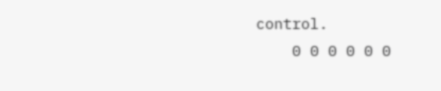control.
    0 0 0 0 0 0